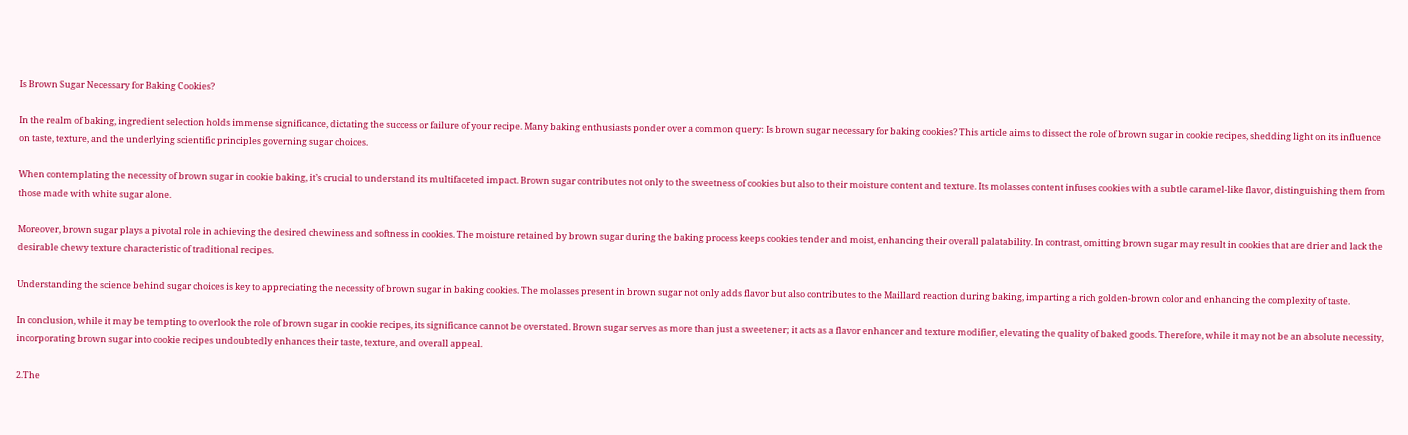Is Brown Sugar Necessary for Baking Cookies?

In the realm of baking, ingredient selection holds immense significance, dictating the success or failure of your recipe. Many baking enthusiasts ponder over a common query: Is brown sugar necessary for baking cookies? This article aims to dissect the role of brown sugar in cookie recipes, shedding light on its influence on taste, texture, and the underlying scientific principles governing sugar choices.

When contemplating the necessity of brown sugar in cookie baking, it’s crucial to understand its multifaceted impact. Brown sugar contributes not only to the sweetness of cookies but also to their moisture content and texture. Its molasses content infuses cookies with a subtle caramel-like flavor, distinguishing them from those made with white sugar alone.

Moreover, brown sugar plays a pivotal role in achieving the desired chewiness and softness in cookies. The moisture retained by brown sugar during the baking process keeps cookies tender and moist, enhancing their overall palatability. In contrast, omitting brown sugar may result in cookies that are drier and lack the desirable chewy texture characteristic of traditional recipes.

Understanding the science behind sugar choices is key to appreciating the necessity of brown sugar in baking cookies. The molasses present in brown sugar not only adds flavor but also contributes to the Maillard reaction during baking, imparting a rich golden-brown color and enhancing the complexity of taste.

In conclusion, while it may be tempting to overlook the role of brown sugar in cookie recipes, its significance cannot be overstated. Brown sugar serves as more than just a sweetener; it acts as a flavor enhancer and texture modifier, elevating the quality of baked goods. Therefore, while it may not be an absolute necessity, incorporating brown sugar into cookie recipes undoubtedly enhances their taste, texture, and overall appeal.

2.The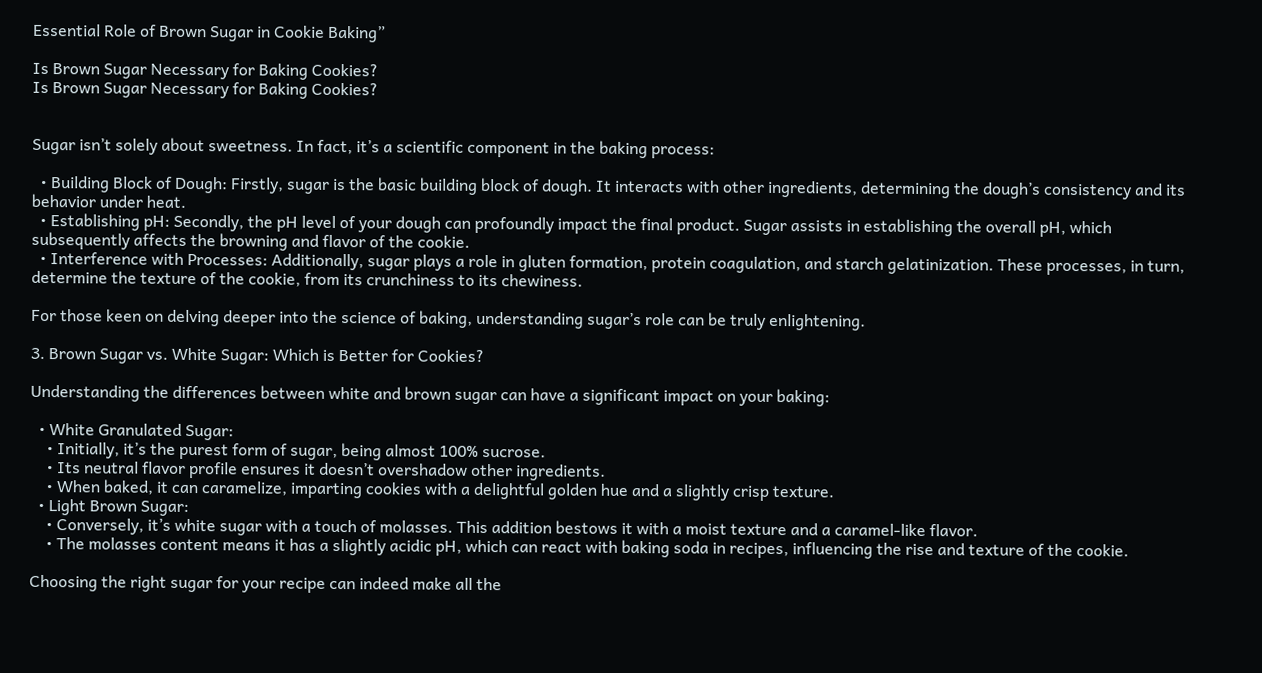Essential Role of Brown Sugar in Cookie Baking”

Is Brown Sugar Necessary for Baking Cookies?
Is Brown Sugar Necessary for Baking Cookies?


Sugar isn’t solely about sweetness. In fact, it’s a scientific component in the baking process:

  • Building Block of Dough: Firstly, sugar is the basic building block of dough. It interacts with other ingredients, determining the dough’s consistency and its behavior under heat.
  • Establishing pH: Secondly, the pH level of your dough can profoundly impact the final product. Sugar assists in establishing the overall pH, which subsequently affects the browning and flavor of the cookie.
  • Interference with Processes: Additionally, sugar plays a role in gluten formation, protein coagulation, and starch gelatinization. These processes, in turn, determine the texture of the cookie, from its crunchiness to its chewiness.

For those keen on delving deeper into the science of baking, understanding sugar’s role can be truly enlightening.

3. Brown Sugar vs. White Sugar: Which is Better for Cookies?

Understanding the differences between white and brown sugar can have a significant impact on your baking:

  • White Granulated Sugar:
    • Initially, it’s the purest form of sugar, being almost 100% sucrose.
    • Its neutral flavor profile ensures it doesn’t overshadow other ingredients.
    • When baked, it can caramelize, imparting cookies with a delightful golden hue and a slightly crisp texture.
  • Light Brown Sugar:
    • Conversely, it’s white sugar with a touch of molasses. This addition bestows it with a moist texture and a caramel-like flavor.
    • The molasses content means it has a slightly acidic pH, which can react with baking soda in recipes, influencing the rise and texture of the cookie.

Choosing the right sugar for your recipe can indeed make all the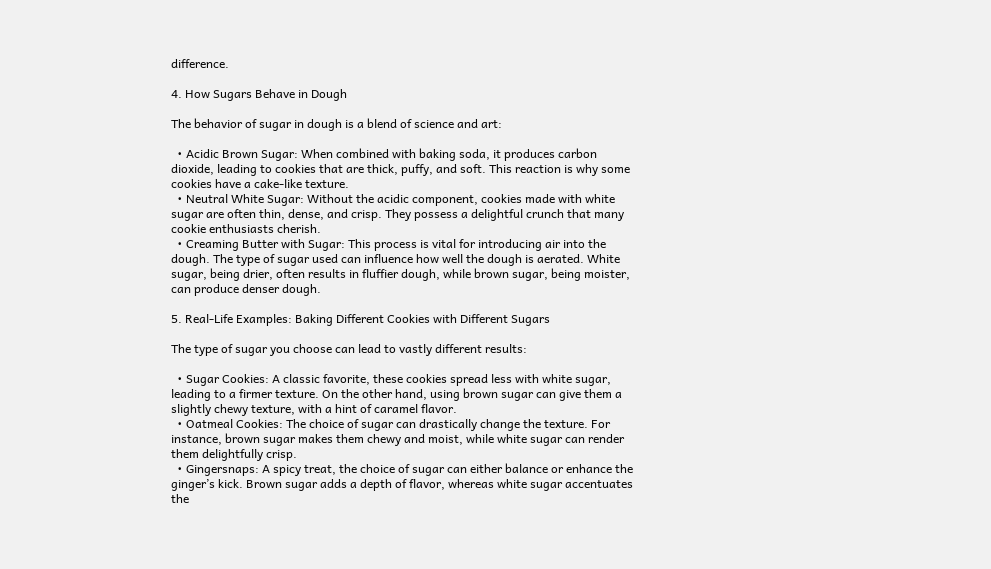difference.

4. How Sugars Behave in Dough

The behavior of sugar in dough is a blend of science and art:

  • Acidic Brown Sugar: When combined with baking soda, it produces carbon dioxide, leading to cookies that are thick, puffy, and soft. This reaction is why some cookies have a cake-like texture.
  • Neutral White Sugar: Without the acidic component, cookies made with white sugar are often thin, dense, and crisp. They possess a delightful crunch that many cookie enthusiasts cherish.
  • Creaming Butter with Sugar: This process is vital for introducing air into the dough. The type of sugar used can influence how well the dough is aerated. White sugar, being drier, often results in fluffier dough, while brown sugar, being moister, can produce denser dough.

5. Real-Life Examples: Baking Different Cookies with Different Sugars

The type of sugar you choose can lead to vastly different results:

  • Sugar Cookies: A classic favorite, these cookies spread less with white sugar, leading to a firmer texture. On the other hand, using brown sugar can give them a slightly chewy texture, with a hint of caramel flavor.
  • Oatmeal Cookies: The choice of sugar can drastically change the texture. For instance, brown sugar makes them chewy and moist, while white sugar can render them delightfully crisp.
  • Gingersnaps: A spicy treat, the choice of sugar can either balance or enhance the ginger’s kick. Brown sugar adds a depth of flavor, whereas white sugar accentuates the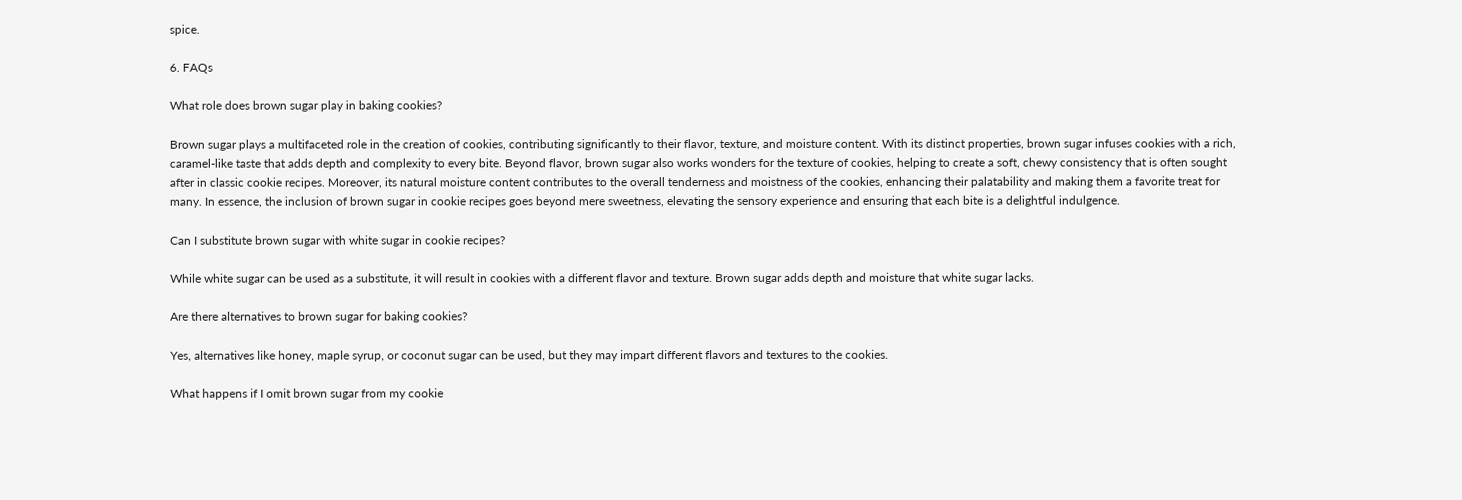spice.

6. FAQs

What role does brown sugar play in baking cookies?

Brown sugar plays a multifaceted role in the creation of cookies, contributing significantly to their flavor, texture, and moisture content. With its distinct properties, brown sugar infuses cookies with a rich, caramel-like taste that adds depth and complexity to every bite. Beyond flavor, brown sugar also works wonders for the texture of cookies, helping to create a soft, chewy consistency that is often sought after in classic cookie recipes. Moreover, its natural moisture content contributes to the overall tenderness and moistness of the cookies, enhancing their palatability and making them a favorite treat for many. In essence, the inclusion of brown sugar in cookie recipes goes beyond mere sweetness, elevating the sensory experience and ensuring that each bite is a delightful indulgence.

Can I substitute brown sugar with white sugar in cookie recipes?

While white sugar can be used as a substitute, it will result in cookies with a different flavor and texture. Brown sugar adds depth and moisture that white sugar lacks.

Are there alternatives to brown sugar for baking cookies?

Yes, alternatives like honey, maple syrup, or coconut sugar can be used, but they may impart different flavors and textures to the cookies.

What happens if I omit brown sugar from my cookie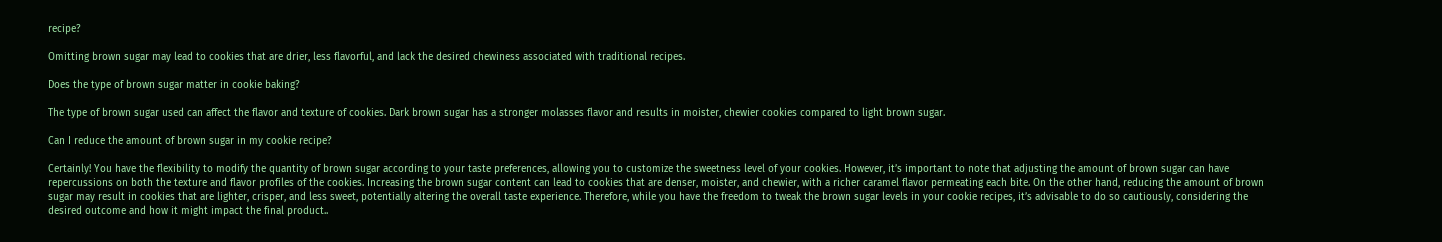recipe?

Omitting brown sugar may lead to cookies that are drier, less flavorful, and lack the desired chewiness associated with traditional recipes.

Does the type of brown sugar matter in cookie baking?

The type of brown sugar used can affect the flavor and texture of cookies. Dark brown sugar has a stronger molasses flavor and results in moister, chewier cookies compared to light brown sugar.

Can I reduce the amount of brown sugar in my cookie recipe?

Certainly! You have the flexibility to modify the quantity of brown sugar according to your taste preferences, allowing you to customize the sweetness level of your cookies. However, it’s important to note that adjusting the amount of brown sugar can have repercussions on both the texture and flavor profiles of the cookies. Increasing the brown sugar content can lead to cookies that are denser, moister, and chewier, with a richer caramel flavor permeating each bite. On the other hand, reducing the amount of brown sugar may result in cookies that are lighter, crisper, and less sweet, potentially altering the overall taste experience. Therefore, while you have the freedom to tweak the brown sugar levels in your cookie recipes, it’s advisable to do so cautiously, considering the desired outcome and how it might impact the final product..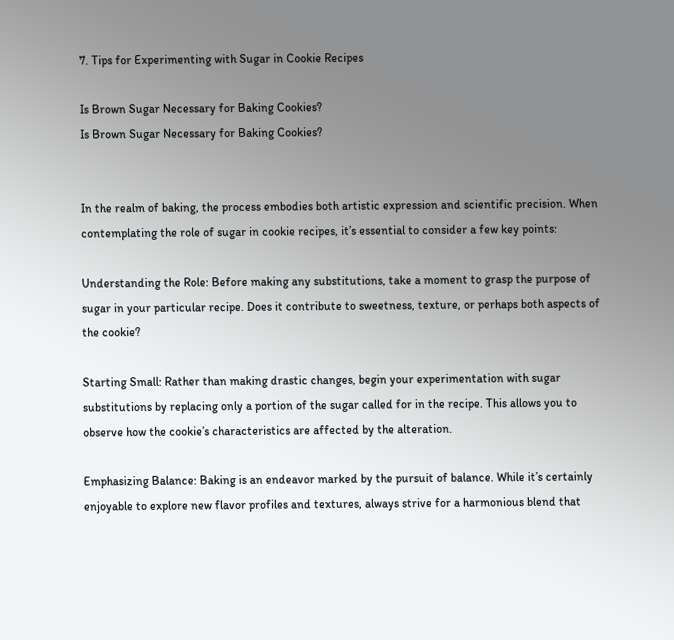7. Tips for Experimenting with Sugar in Cookie Recipes

Is Brown Sugar Necessary for Baking Cookies?
Is Brown Sugar Necessary for Baking Cookies?


In the realm of baking, the process embodies both artistic expression and scientific precision. When contemplating the role of sugar in cookie recipes, it’s essential to consider a few key points:

Understanding the Role: Before making any substitutions, take a moment to grasp the purpose of sugar in your particular recipe. Does it contribute to sweetness, texture, or perhaps both aspects of the cookie?

Starting Small: Rather than making drastic changes, begin your experimentation with sugar substitutions by replacing only a portion of the sugar called for in the recipe. This allows you to observe how the cookie’s characteristics are affected by the alteration.

Emphasizing Balance: Baking is an endeavor marked by the pursuit of balance. While it’s certainly enjoyable to explore new flavor profiles and textures, always strive for a harmonious blend that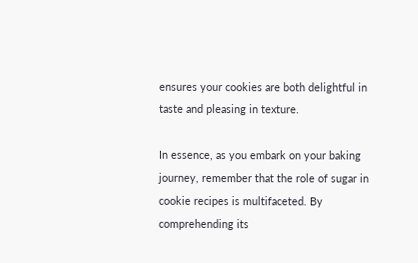ensures your cookies are both delightful in taste and pleasing in texture.

In essence, as you embark on your baking journey, remember that the role of sugar in cookie recipes is multifaceted. By comprehending its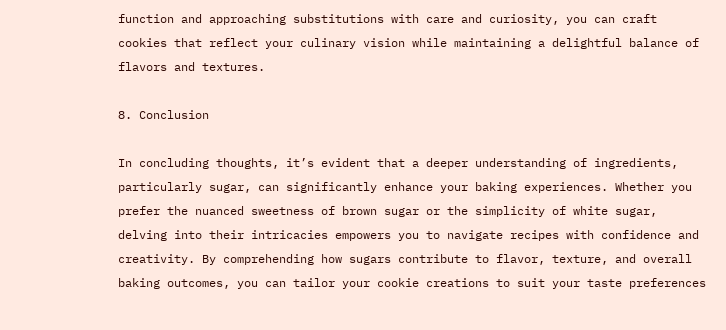function and approaching substitutions with care and curiosity, you can craft cookies that reflect your culinary vision while maintaining a delightful balance of flavors and textures.

8. Conclusion

In concluding thoughts, it’s evident that a deeper understanding of ingredients, particularly sugar, can significantly enhance your baking experiences. Whether you prefer the nuanced sweetness of brown sugar or the simplicity of white sugar, delving into their intricacies empowers you to navigate recipes with confidence and creativity. By comprehending how sugars contribute to flavor, texture, and overall baking outcomes, you can tailor your cookie creations to suit your taste preferences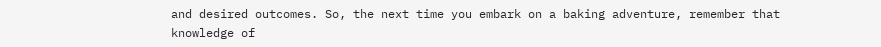and desired outcomes. So, the next time you embark on a baking adventure, remember that knowledge of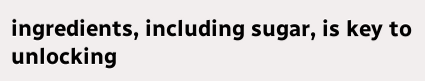ingredients, including sugar, is key to unlocking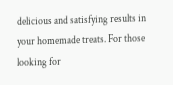delicious and satisfying results in your homemade treats. For those looking for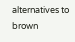alternatives to brown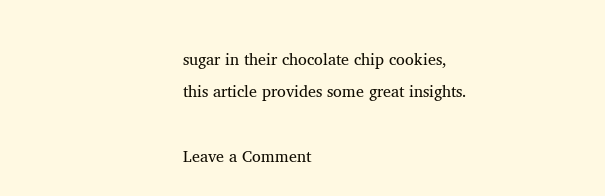sugar in their chocolate chip cookies, this article provides some great insights.

Leave a Comment